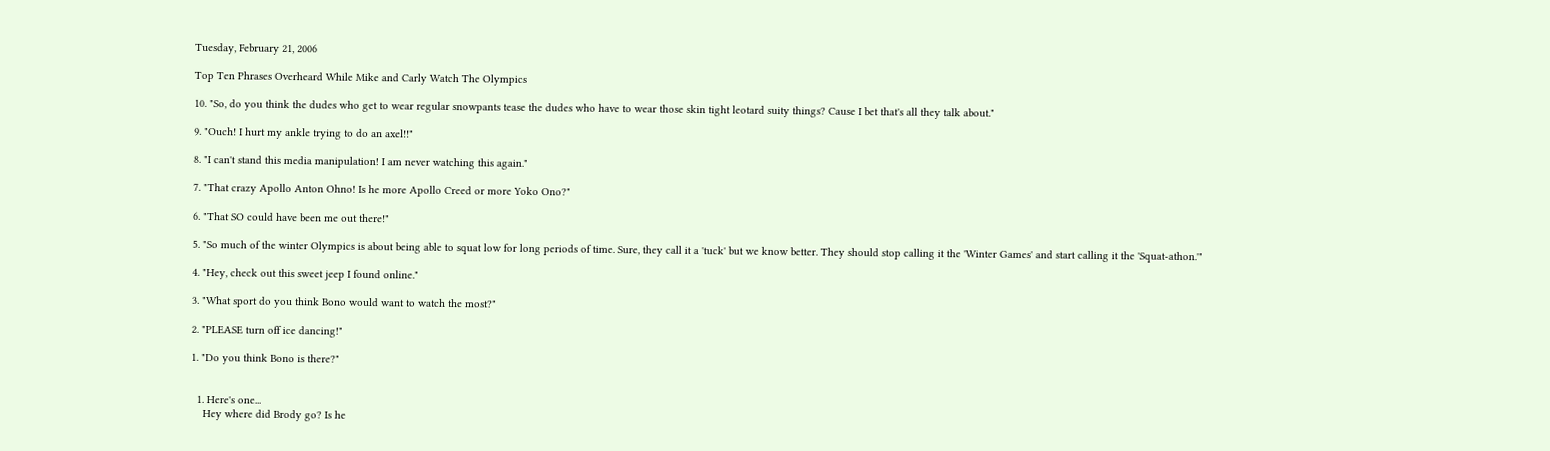Tuesday, February 21, 2006

Top Ten Phrases Overheard While Mike and Carly Watch The Olympics

10. "So, do you think the dudes who get to wear regular snowpants tease the dudes who have to wear those skin tight leotard suity things? Cause I bet that's all they talk about."

9. "Ouch! I hurt my ankle trying to do an axel!!"

8. "I can't stand this media manipulation! I am never watching this again."

7. "That crazy Apollo Anton Ohno! Is he more Apollo Creed or more Yoko Ono?"

6. "That SO could have been me out there!"

5. "So much of the winter Olympics is about being able to squat low for long periods of time. Sure, they call it a 'tuck' but we know better. They should stop calling it the 'Winter Games' and start calling it the 'Squat-athon.'"

4. "Hey, check out this sweet jeep I found online."

3. "What sport do you think Bono would want to watch the most?"

2. "PLEASE turn off ice dancing!"

1. "Do you think Bono is there?"


  1. Here's one...
    Hey where did Brody go? Is he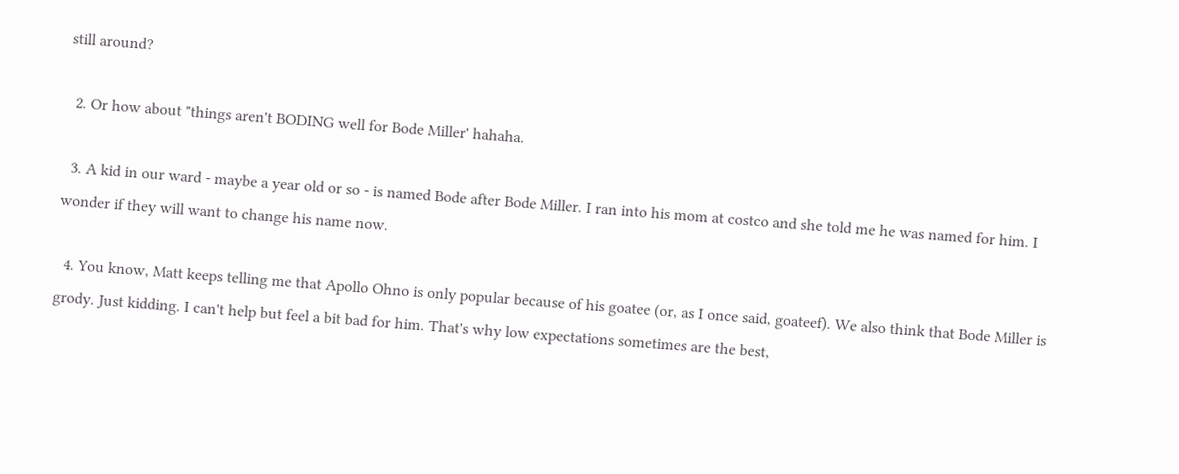still around?

  2. Or how about "things aren't BODING well for Bode Miller' hahaha.

  3. A kid in our ward - maybe a year old or so - is named Bode after Bode Miller. I ran into his mom at costco and she told me he was named for him. I wonder if they will want to change his name now.

  4. You know, Matt keeps telling me that Apollo Ohno is only popular because of his goatee (or, as I once said, goateef). We also think that Bode Miller is grody. Just kidding. I can't help but feel a bit bad for him. That's why low expectations sometimes are the best,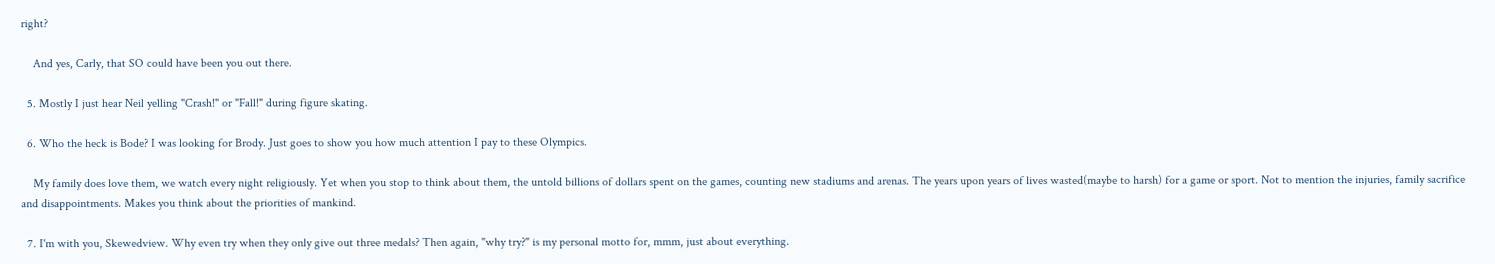right?

    And yes, Carly, that SO could have been you out there.

  5. Mostly I just hear Neil yelling "Crash!" or "Fall!" during figure skating.

  6. Who the heck is Bode? I was looking for Brody. Just goes to show you how much attention I pay to these Olympics.

    My family does love them, we watch every night religiously. Yet when you stop to think about them, the untold billions of dollars spent on the games, counting new stadiums and arenas. The years upon years of lives wasted(maybe to harsh) for a game or sport. Not to mention the injuries, family sacrifice and disappointments. Makes you think about the priorities of mankind.

  7. I'm with you, Skewedview. Why even try when they only give out three medals? Then again, "why try?" is my personal motto for, mmm, just about everything.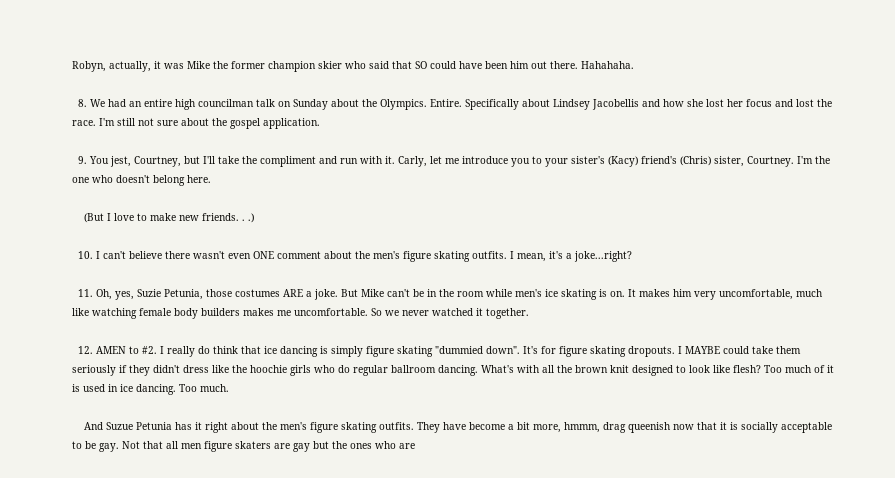Robyn, actually, it was Mike the former champion skier who said that SO could have been him out there. Hahahaha.

  8. We had an entire high councilman talk on Sunday about the Olympics. Entire. Specifically about Lindsey Jacobellis and how she lost her focus and lost the race. I'm still not sure about the gospel application.

  9. You jest, Courtney, but I'll take the compliment and run with it. Carly, let me introduce you to your sister's (Kacy) friend's (Chris) sister, Courtney. I'm the one who doesn't belong here.

    (But I love to make new friends. . .)

  10. I can't believe there wasn't even ONE comment about the men's figure skating outfits. I mean, it's a joke...right?

  11. Oh, yes, Suzie Petunia, those costumes ARE a joke. But Mike can't be in the room while men's ice skating is on. It makes him very uncomfortable, much like watching female body builders makes me uncomfortable. So we never watched it together.

  12. AMEN to #2. I really do think that ice dancing is simply figure skating "dummied down". It's for figure skating dropouts. I MAYBE could take them seriously if they didn't dress like the hoochie girls who do regular ballroom dancing. What's with all the brown knit designed to look like flesh? Too much of it is used in ice dancing. Too much.

    And Suzue Petunia has it right about the men's figure skating outfits. They have become a bit more, hmmm, drag queenish now that it is socially acceptable to be gay. Not that all men figure skaters are gay but the ones who are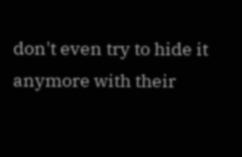don't even try to hide it anymore with their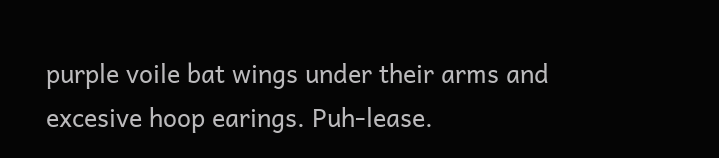purple voile bat wings under their arms and excesive hoop earings. Puh-lease.